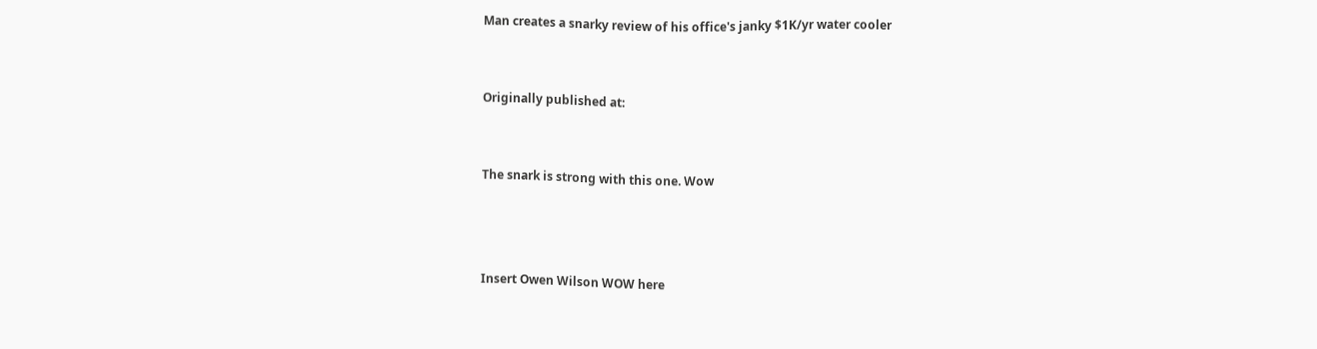Man creates a snarky review of his office's janky $1K/yr water cooler


Originally published at:


The snark is strong with this one. Wow



Insert Owen Wilson WOW here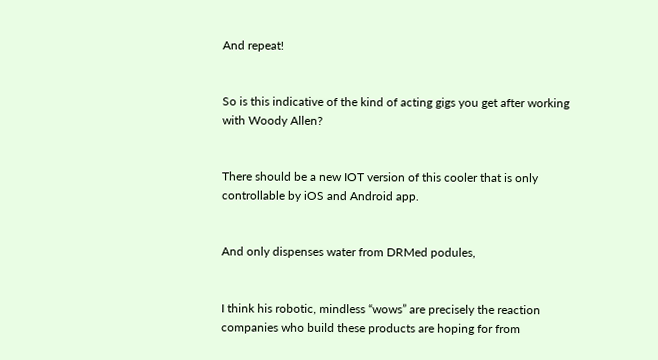And repeat!


So is this indicative of the kind of acting gigs you get after working with Woody Allen?


There should be a new IOT version of this cooler that is only controllable by iOS and Android app.


And only dispenses water from DRMed podules,


I think his robotic, mindless “wows” are precisely the reaction companies who build these products are hoping for from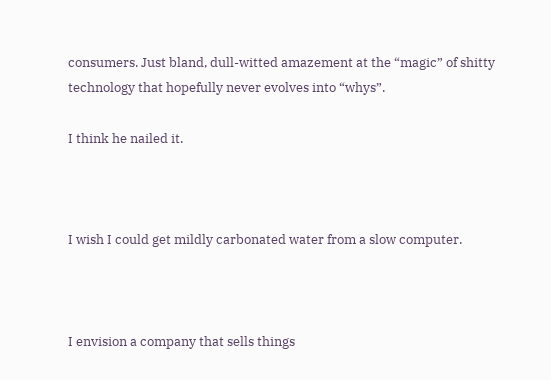consumers. Just bland, dull-witted amazement at the “magic” of shitty technology that hopefully never evolves into “whys”.

I think he nailed it.



I wish I could get mildly carbonated water from a slow computer.



I envision a company that sells things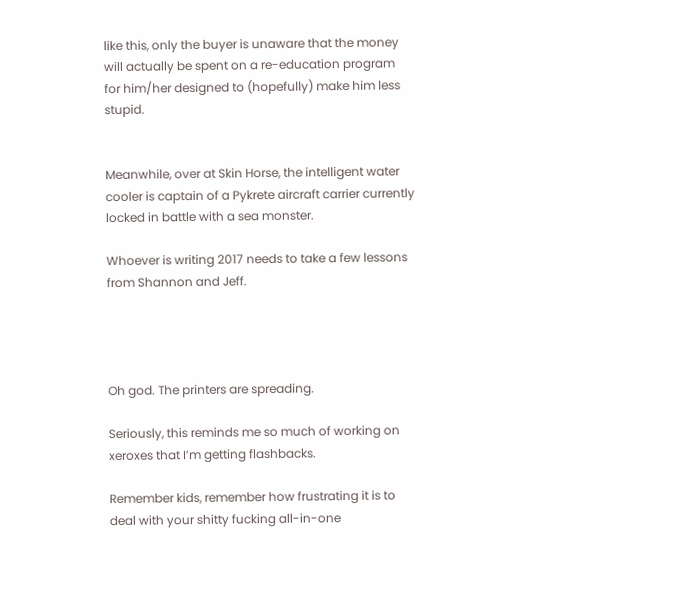like this, only the buyer is unaware that the money will actually be spent on a re-education program for him/her designed to (hopefully) make him less stupid.


Meanwhile, over at Skin Horse, the intelligent water cooler is captain of a Pykrete aircraft carrier currently locked in battle with a sea monster.

Whoever is writing 2017 needs to take a few lessons from Shannon and Jeff.




Oh god. The printers are spreading.

Seriously, this reminds me so much of working on xeroxes that I’m getting flashbacks.

Remember kids, remember how frustrating it is to deal with your shitty fucking all-in-one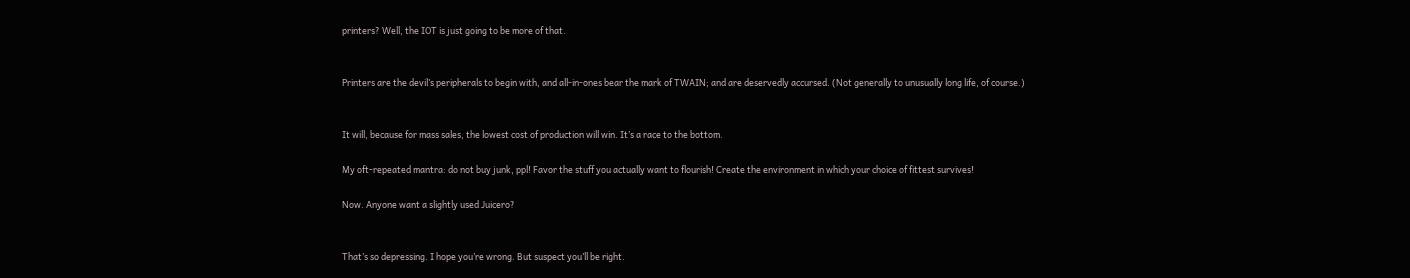printers? Well, the IOT is just going to be more of that.


Printers are the devil’s peripherals to begin with, and all-in-ones bear the mark of TWAIN; and are deservedly accursed. (Not generally to unusually long life, of course.)


It will, because for mass sales, the lowest cost of production will win. It’s a race to the bottom.

My oft-repeated mantra: do not buy junk, ppl! Favor the stuff you actually want to flourish! Create the environment in which your choice of fittest survives!

Now. Anyone want a slightly used Juicero?


That’s so depressing. I hope you’re wrong. But suspect you’ll be right.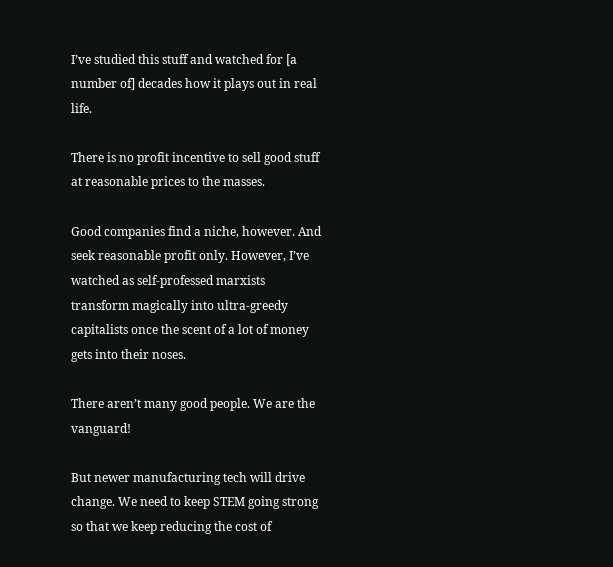I’ve studied this stuff and watched for [a number of] decades how it plays out in real life.

There is no profit incentive to sell good stuff at reasonable prices to the masses.

Good companies find a niche, however. And seek reasonable profit only. However, I’ve watched as self-professed marxists transform magically into ultra-greedy capitalists once the scent of a lot of money gets into their noses.

There aren’t many good people. We are the vanguard!

But newer manufacturing tech will drive change. We need to keep STEM going strong so that we keep reducing the cost of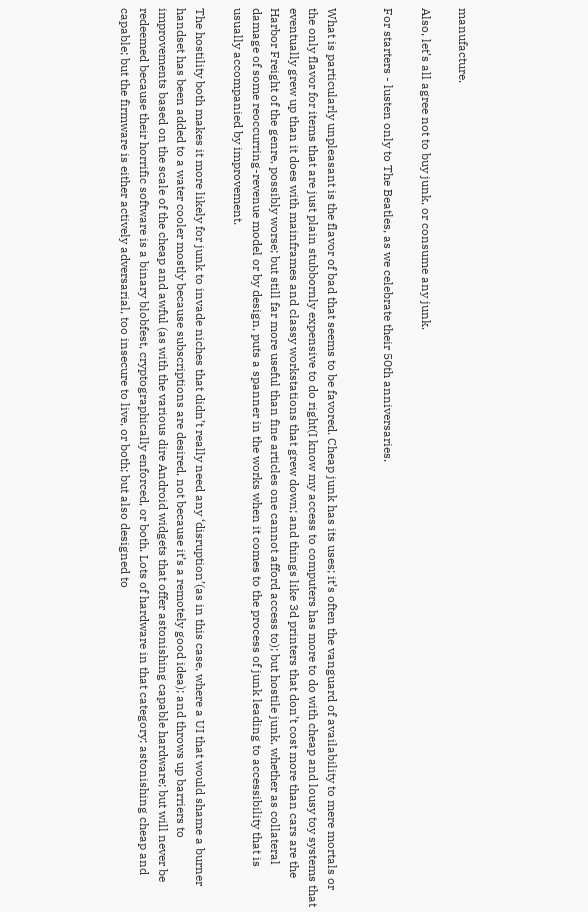manufacture.

Also, let’s all agree not to buy junk, or consume any junk.

For starters - lusten only to The Beatles, as we celebrate their 50th anniversaries.


What is particularly unpleasant is the flavor of bad that seems to be favored. Cheap junk has its uses; it’s often the vanguard of availability to mere mortals or the only flavor for items that are just plain stubbornly expensive to do right(I know my access to computers has more to do with cheap and lousy toy systems that eventually grew up than it does with mainframes and classy workstations that grew down; and things like 3d printers that don’t cost more than cars are the Harbor Freight of the genre, possibly worse; but still far more useful than fine articles one cannot afford access to); but hostile junk, whether as collateral damage of some reoccurring-revenue model or by design, puts a spanner in the works when it comes to the process of junk leading to accessibility that is usually accompanied by improvement.

The hostility both makes it more likely for junk to invade niches that didn’t really need any ‘disruption’(as in this case, where a UI that would shame a burner handset has been added to a water cooler mostly because subscriptions are desired, not because it’s a remotely good idea); and throws up barriers to improvements based on the scale of the cheap and awful (as with the various dire Android widgets that offer astonishing capable hardware; but will never be redeemed because their horrific software is a binary blobfest, cryptographically enforced, or both. Lots of hardware in that category: astonishing cheap and capable; but the firmware is either actively adversarial, too insecure to live, or both; but also designed to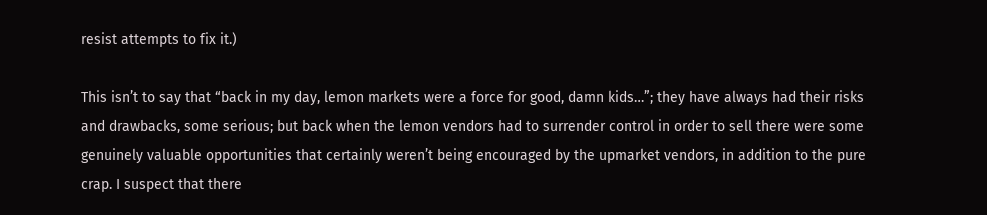resist attempts to fix it.)

This isn’t to say that “back in my day, lemon markets were a force for good, damn kids…”; they have always had their risks and drawbacks, some serious; but back when the lemon vendors had to surrender control in order to sell there were some genuinely valuable opportunities that certainly weren’t being encouraged by the upmarket vendors, in addition to the pure crap. I suspect that there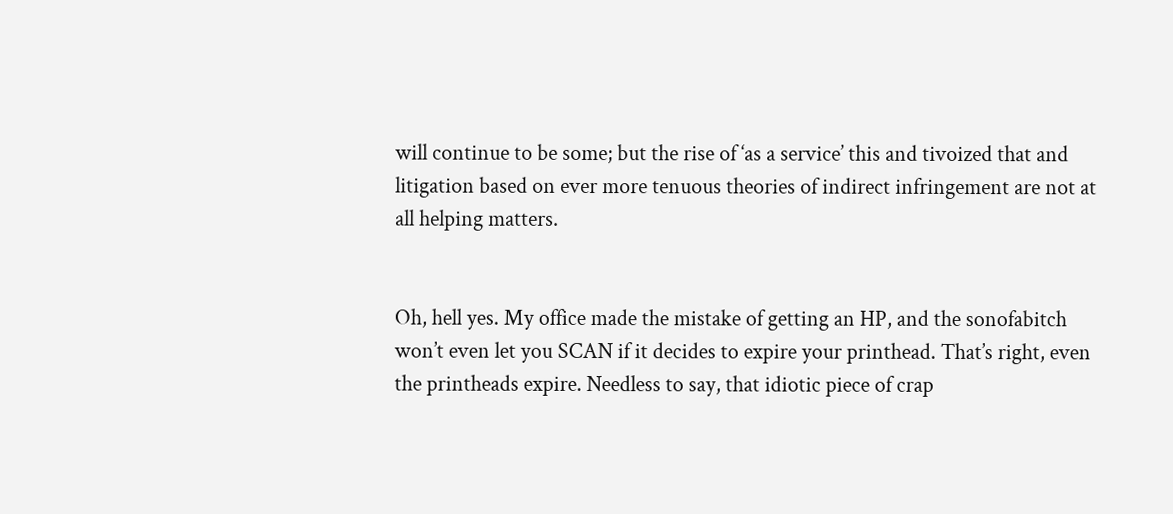will continue to be some; but the rise of ‘as a service’ this and tivoized that and litigation based on ever more tenuous theories of indirect infringement are not at all helping matters.


Oh, hell yes. My office made the mistake of getting an HP, and the sonofabitch won’t even let you SCAN if it decides to expire your printhead. That’s right, even the printheads expire. Needless to say, that idiotic piece of crap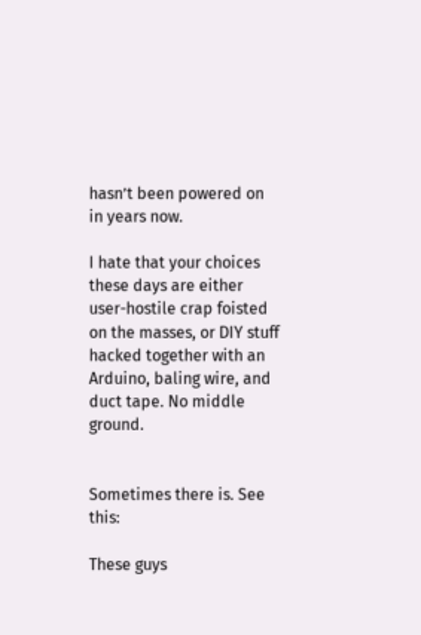hasn’t been powered on in years now.

I hate that your choices these days are either user-hostile crap foisted on the masses, or DIY stuff hacked together with an Arduino, baling wire, and duct tape. No middle ground.


Sometimes there is. See this:

These guys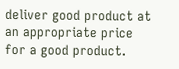deliver good product at an appropriate price for a good product.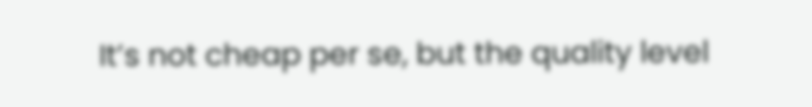It’s not cheap per se, but the quality level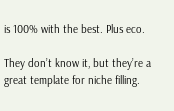is 100% with the best. Plus eco.

They don’t know it, but they’re a great template for niche filling.